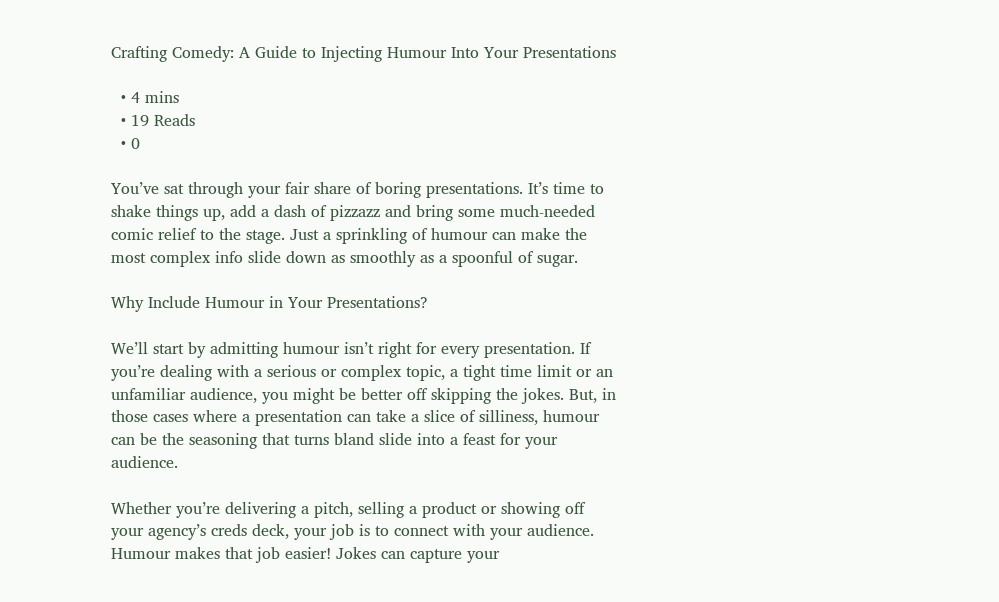Crafting Comedy: A Guide to Injecting Humour Into Your Presentations

  • 4 mins
  • 19 Reads
  • 0

You’ve sat through your fair share of boring presentations. It’s time to shake things up, add a dash of pizzazz and bring some much-needed comic relief to the stage. Just a sprinkling of humour can make the most complex info slide down as smoothly as a spoonful of sugar.

Why Include Humour in Your Presentations?

We’ll start by admitting humour isn’t right for every presentation. If you’re dealing with a serious or complex topic, a tight time limit or an unfamiliar audience, you might be better off skipping the jokes. But, in those cases where a presentation can take a slice of silliness, humour can be the seasoning that turns bland slide into a feast for your audience.

Whether you’re delivering a pitch, selling a product or showing off your agency’s creds deck, your job is to connect with your audience. Humour makes that job easier! Jokes can capture your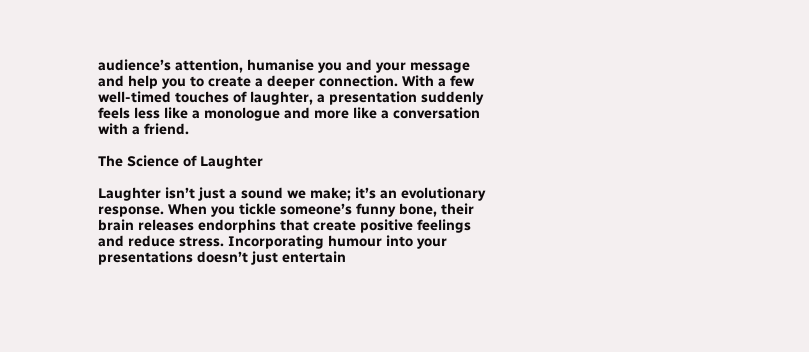audience’s attention, humanise you and your message and help you to create a deeper connection. With a few well-timed touches of laughter, a presentation suddenly feels less like a monologue and more like a conversation with a friend.

The Science of Laughter

Laughter isn’t just a sound we make; it’s an evolutionary response. When you tickle someone’s funny bone, their brain releases endorphins that create positive feelings and reduce stress. Incorporating humour into your presentations doesn’t just entertain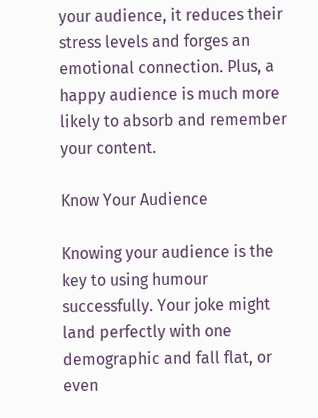your audience, it reduces their stress levels and forges an emotional connection. Plus, a happy audience is much more likely to absorb and remember your content.

Know Your Audience

Knowing your audience is the key to using humour successfully. Your joke might land perfectly with one demographic and fall flat, or even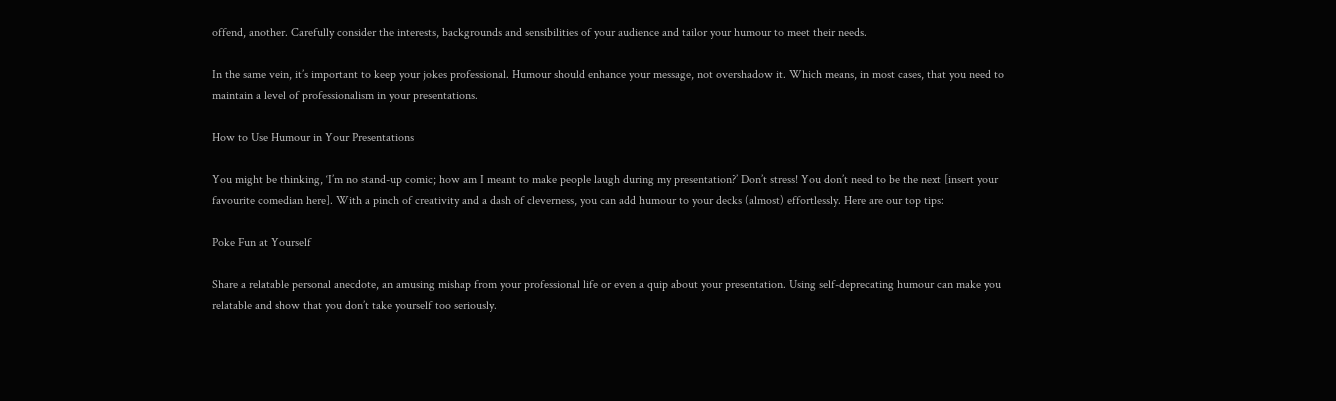offend, another. Carefully consider the interests, backgrounds and sensibilities of your audience and tailor your humour to meet their needs.

In the same vein, it’s important to keep your jokes professional. Humour should enhance your message, not overshadow it. Which means, in most cases, that you need to maintain a level of professionalism in your presentations.

How to Use Humour in Your Presentations

You might be thinking, ‘I’m no stand-up comic; how am I meant to make people laugh during my presentation?’ Don’t stress! You don’t need to be the next [insert your favourite comedian here]. With a pinch of creativity and a dash of cleverness, you can add humour to your decks (almost) effortlessly. Here are our top tips:

Poke Fun at Yourself

Share a relatable personal anecdote, an amusing mishap from your professional life or even a quip about your presentation. Using self-deprecating humour can make you relatable and show that you don’t take yourself too seriously.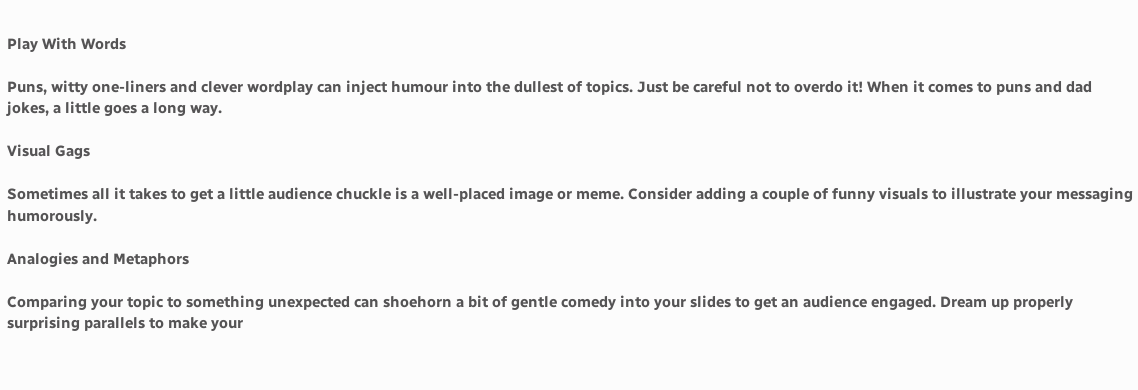Play With Words

Puns, witty one-liners and clever wordplay can inject humour into the dullest of topics. Just be careful not to overdo it! When it comes to puns and dad jokes, a little goes a long way.

Visual Gags

Sometimes all it takes to get a little audience chuckle is a well-placed image or meme. Consider adding a couple of funny visuals to illustrate your messaging humorously.

Analogies and Metaphors

Comparing your topic to something unexpected can shoehorn a bit of gentle comedy into your slides to get an audience engaged. Dream up properly surprising parallels to make your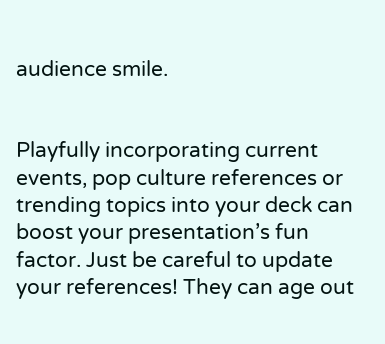audience smile.


Playfully incorporating current events, pop culture references or trending topics into your deck can boost your presentation’s fun factor. Just be careful to update your references! They can age out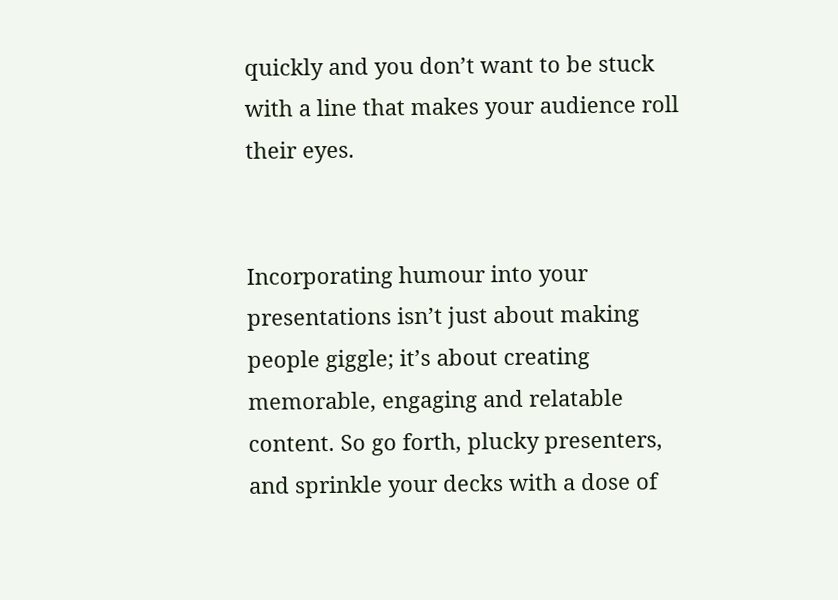quickly and you don’t want to be stuck with a line that makes your audience roll their eyes.


Incorporating humour into your presentations isn’t just about making people giggle; it’s about creating memorable, engaging and relatable content. So go forth, plucky presenters, and sprinkle your decks with a dose of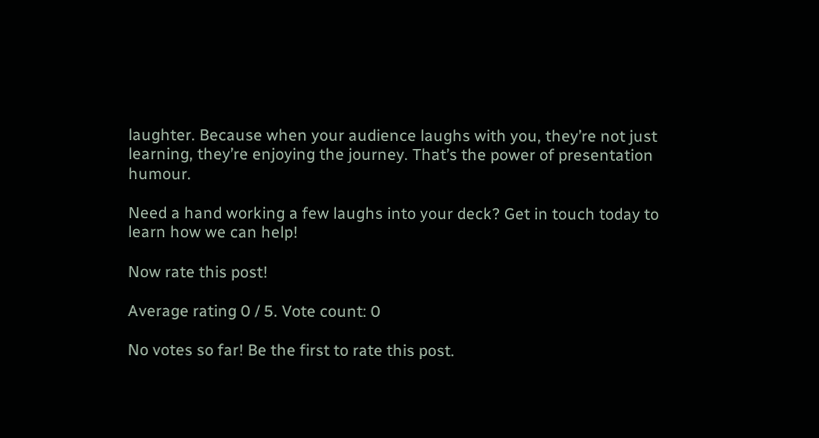laughter. Because when your audience laughs with you, they’re not just learning, they’re enjoying the journey. That’s the power of presentation humour.

Need a hand working a few laughs into your deck? Get in touch today to learn how we can help!

Now rate this post!

Average rating 0 / 5. Vote count: 0

No votes so far! Be the first to rate this post.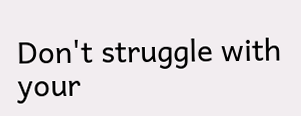Don't struggle with your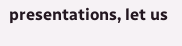presentations, let us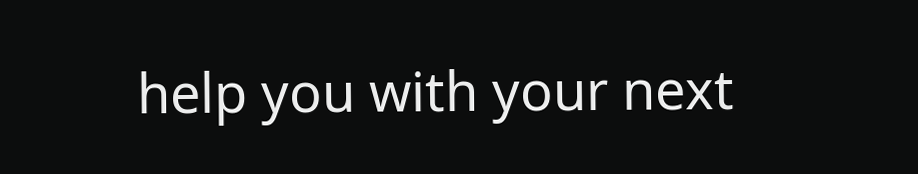help you with your next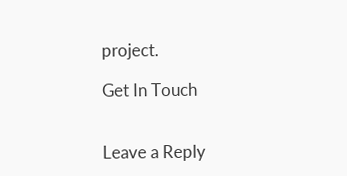project.

Get In Touch


Leave a Reply